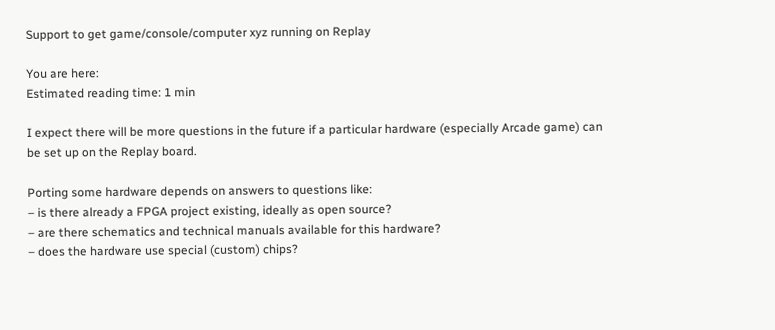Support to get game/console/computer xyz running on Replay

You are here:
Estimated reading time: 1 min

I expect there will be more questions in the future if a particular hardware (especially Arcade game) can be set up on the Replay board.

Porting some hardware depends on answers to questions like:
– is there already a FPGA project existing, ideally as open source?
– are there schematics and technical manuals available for this hardware?
– does the hardware use special (custom) chips?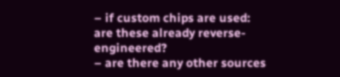– if custom chips are used: are these already reverse-engineered?
– are there any other sources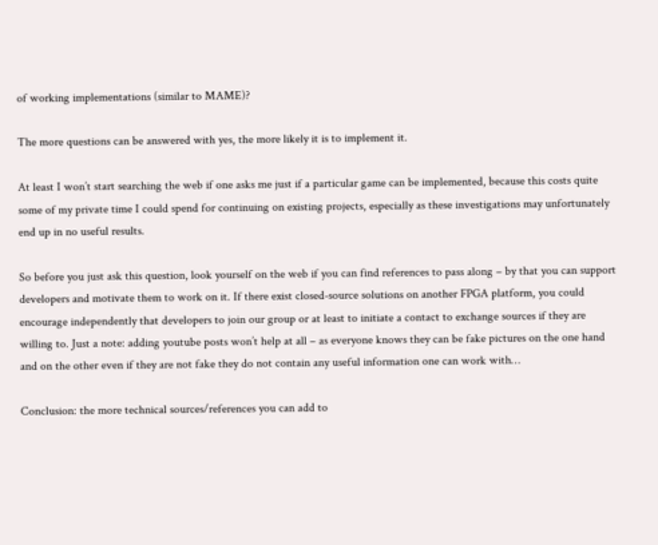of working implementations (similar to MAME)?

The more questions can be answered with yes, the more likely it is to implement it.

At least I won’t start searching the web if one asks me just if a particular game can be implemented, because this costs quite some of my private time I could spend for continuing on existing projects, especially as these investigations may unfortunately end up in no useful results.

So before you just ask this question, look yourself on the web if you can find references to pass along – by that you can support developers and motivate them to work on it. If there exist closed-source solutions on another FPGA platform, you could encourage independently that developers to join our group or at least to initiate a contact to exchange sources if they are willing to. Just a note: adding youtube posts won’t help at all – as everyone knows they can be fake pictures on the one hand and on the other even if they are not fake they do not contain any useful information one can work with…

Conclusion: the more technical sources/references you can add to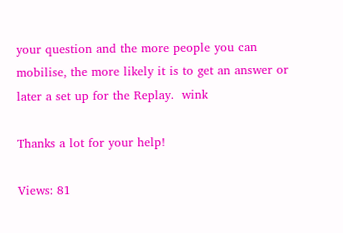your question and the more people you can mobilise, the more likely it is to get an answer or later a set up for the Replay.  wink

Thanks a lot for your help!

Views: 81